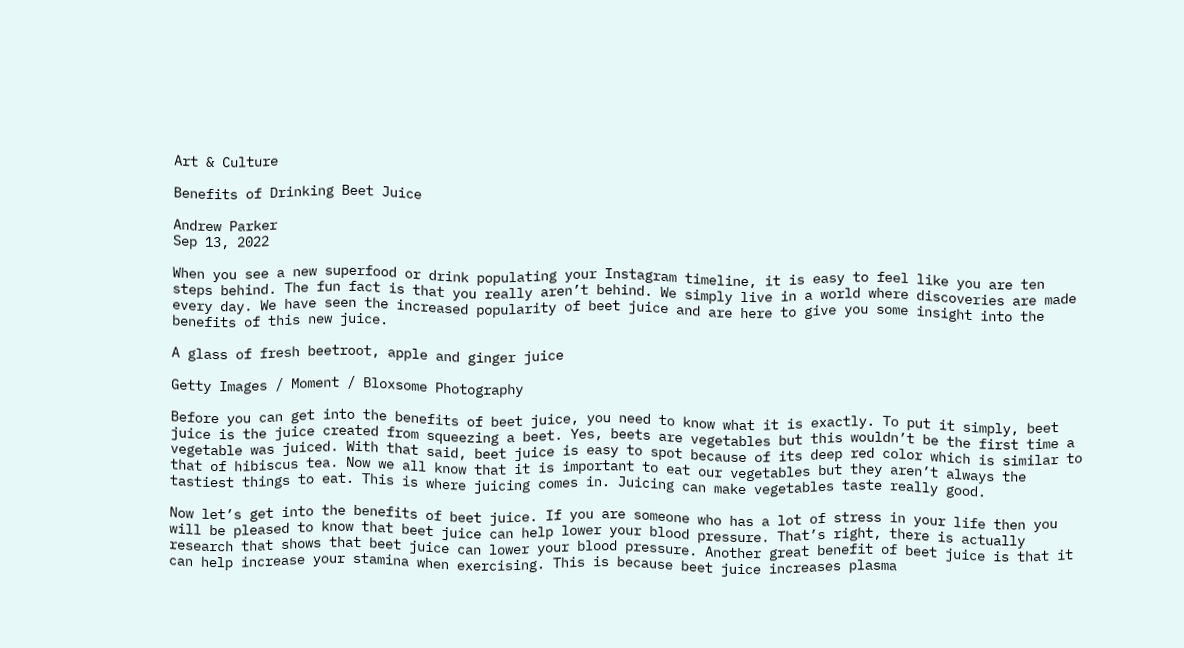Art & Culture

Benefits of Drinking Beet Juice

Andrew Parker
Sep 13, 2022

When you see a new superfood or drink populating your Instagram timeline, it is easy to feel like you are ten steps behind. The fun fact is that you really aren’t behind. We simply live in a world where discoveries are made every day. We have seen the increased popularity of beet juice and are here to give you some insight into the benefits of this new juice.

A glass of fresh beetroot, apple and ginger juice

Getty Images / Moment / Bloxsome Photography

Before you can get into the benefits of beet juice, you need to know what it is exactly. To put it simply, beet juice is the juice created from squeezing a beet. Yes, beets are vegetables but this wouldn’t be the first time a vegetable was juiced. With that said, beet juice is easy to spot because of its deep red color which is similar to that of hibiscus tea. Now we all know that it is important to eat our vegetables but they aren’t always the tastiest things to eat. This is where juicing comes in. Juicing can make vegetables taste really good.

Now let’s get into the benefits of beet juice. If you are someone who has a lot of stress in your life then you will be pleased to know that beet juice can help lower your blood pressure. That’s right, there is actually research that shows that beet juice can lower your blood pressure. Another great benefit of beet juice is that it can help increase your stamina when exercising. This is because beet juice increases plasma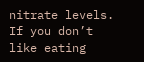nitrate levels. If you don’t like eating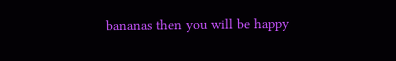bananas then you will be happy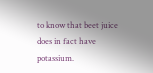to know that beet juice does in fact have potassium.